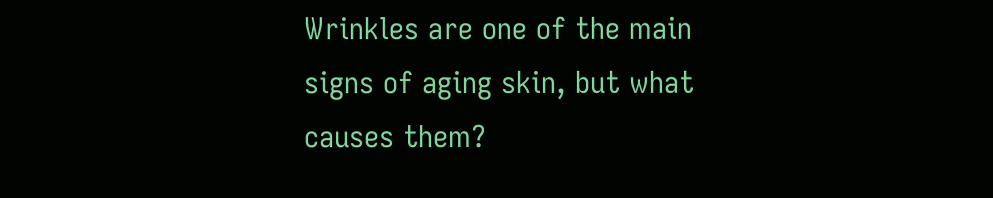Wrinkles are one of the main signs of aging skin, but what causes them?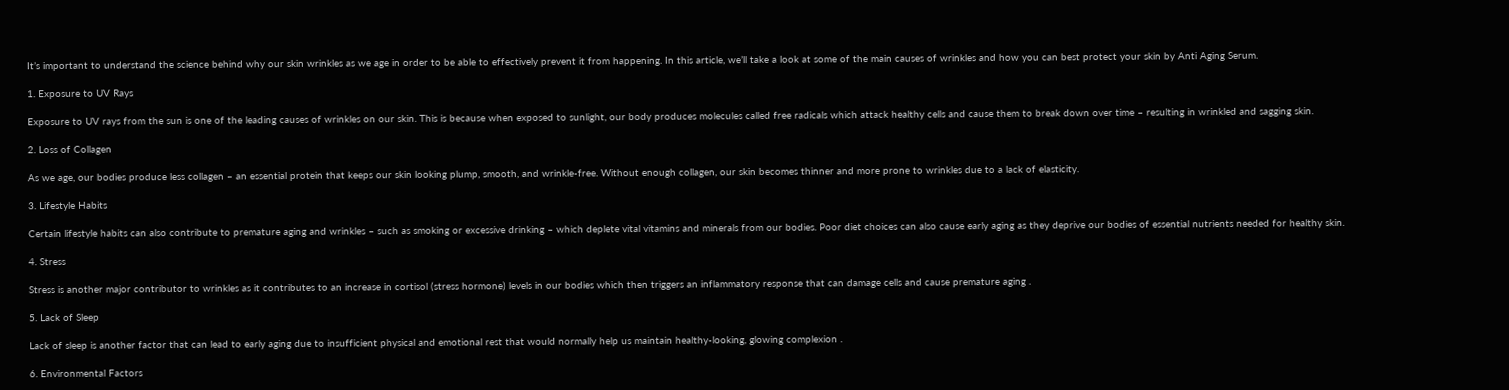It’s important to understand the science behind why our skin wrinkles as we age in order to be able to effectively prevent it from happening. In this article, we’ll take a look at some of the main causes of wrinkles and how you can best protect your skin by Anti Aging Serum.

1. Exposure to UV Rays

Exposure to UV rays from the sun is one of the leading causes of wrinkles on our skin. This is because when exposed to sunlight, our body produces molecules called free radicals which attack healthy cells and cause them to break down over time – resulting in wrinkled and sagging skin.

2. Loss of Collagen

As we age, our bodies produce less collagen – an essential protein that keeps our skin looking plump, smooth, and wrinkle-free. Without enough collagen, our skin becomes thinner and more prone to wrinkles due to a lack of elasticity.

3. Lifestyle Habits

Certain lifestyle habits can also contribute to premature aging and wrinkles – such as smoking or excessive drinking – which deplete vital vitamins and minerals from our bodies. Poor diet choices can also cause early aging as they deprive our bodies of essential nutrients needed for healthy skin.

4. Stress

Stress is another major contributor to wrinkles as it contributes to an increase in cortisol (stress hormone) levels in our bodies which then triggers an inflammatory response that can damage cells and cause premature aging .

5. Lack of Sleep

Lack of sleep is another factor that can lead to early aging due to insufficient physical and emotional rest that would normally help us maintain healthy-looking, glowing complexion .

6. Environmental Factors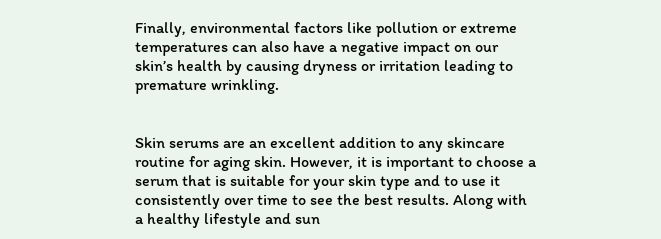Finally, environmental factors like pollution or extreme temperatures can also have a negative impact on our skin’s health by causing dryness or irritation leading to premature wrinkling.


Skin serums are an excellent addition to any skincare routine for aging skin. However, it is important to choose a serum that is suitable for your skin type and to use it consistently over time to see the best results. Along with a healthy lifestyle and sun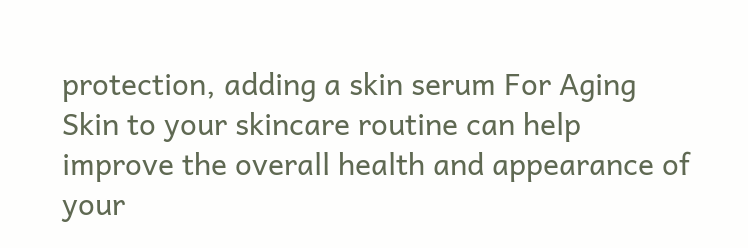protection, adding a skin serum For Aging Skin to your skincare routine can help improve the overall health and appearance of your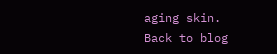aging skin.
Back to blog